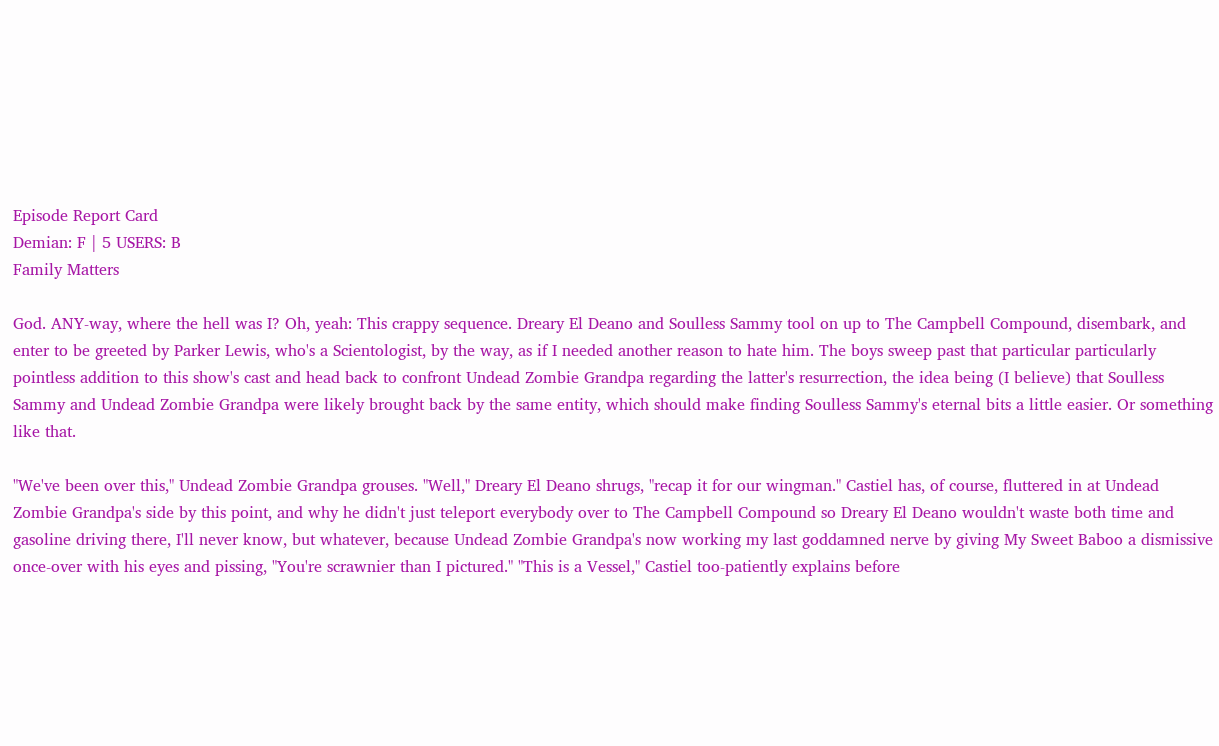Episode Report Card
Demian: F | 5 USERS: B
Family Matters

God. ANY-way, where the hell was I? Oh, yeah: This crappy sequence. Dreary El Deano and Soulless Sammy tool on up to The Campbell Compound, disembark, and enter to be greeted by Parker Lewis, who's a Scientologist, by the way, as if I needed another reason to hate him. The boys sweep past that particular particularly pointless addition to this show's cast and head back to confront Undead Zombie Grandpa regarding the latter's resurrection, the idea being (I believe) that Soulless Sammy and Undead Zombie Grandpa were likely brought back by the same entity, which should make finding Soulless Sammy's eternal bits a little easier. Or something like that.

"We've been over this," Undead Zombie Grandpa grouses. "Well," Dreary El Deano shrugs, "recap it for our wingman." Castiel has, of course, fluttered in at Undead Zombie Grandpa's side by this point, and why he didn't just teleport everybody over to The Campbell Compound so Dreary El Deano wouldn't waste both time and gasoline driving there, I'll never know, but whatever, because Undead Zombie Grandpa's now working my last goddamned nerve by giving My Sweet Baboo a dismissive once-over with his eyes and pissing, "You're scrawnier than I pictured." "This is a Vessel," Castiel too-patiently explains before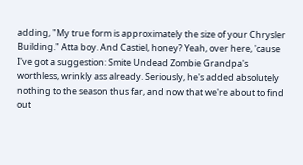adding, "My true form is approximately the size of your Chrysler Building." Atta boy. And Castiel, honey? Yeah, over here, 'cause I've got a suggestion: Smite Undead Zombie Grandpa's worthless, wrinkly ass already. Seriously, he's added absolutely nothing to the season thus far, and now that we're about to find out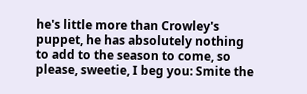he's little more than Crowley's puppet, he has absolutely nothing to add to the season to come, so please, sweetie, I beg you: Smite the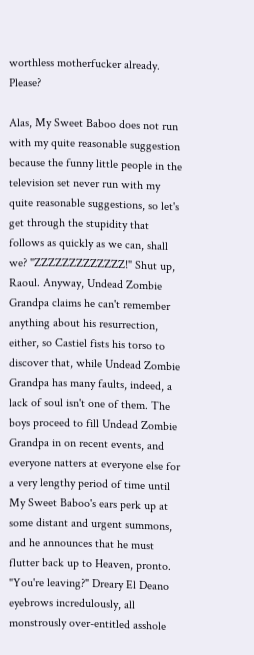worthless motherfucker already. Please?

Alas, My Sweet Baboo does not run with my quite reasonable suggestion because the funny little people in the television set never run with my quite reasonable suggestions, so let's get through the stupidity that follows as quickly as we can, shall we? "ZZZZZZZZZZZZZ!" Shut up, Raoul. Anyway, Undead Zombie Grandpa claims he can't remember anything about his resurrection, either, so Castiel fists his torso to discover that, while Undead Zombie Grandpa has many faults, indeed, a lack of soul isn't one of them. The boys proceed to fill Undead Zombie Grandpa in on recent events, and everyone natters at everyone else for a very lengthy period of time until My Sweet Baboo's ears perk up at some distant and urgent summons, and he announces that he must flutter back up to Heaven, pronto. "You're leaving?" Dreary El Deano eyebrows incredulously, all monstrously over-entitled asshole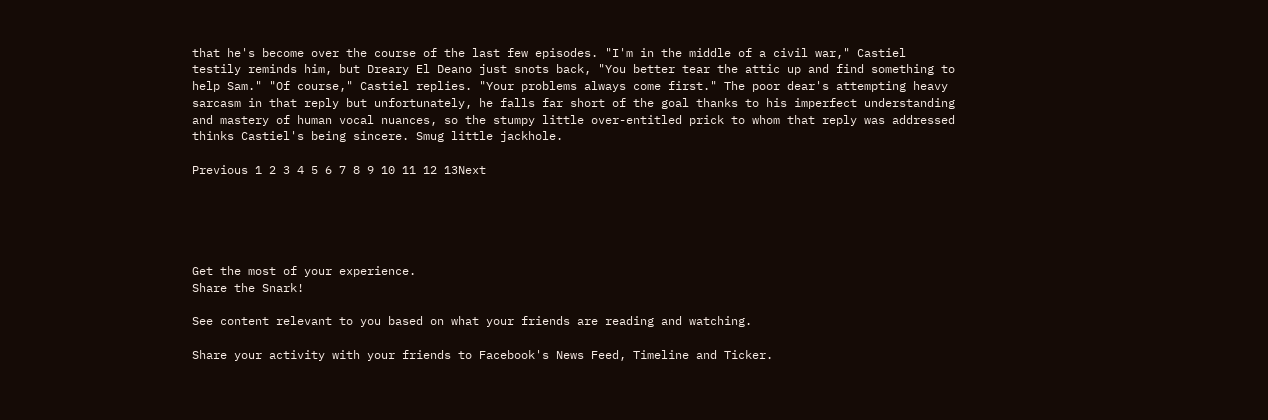that he's become over the course of the last few episodes. "I'm in the middle of a civil war," Castiel testily reminds him, but Dreary El Deano just snots back, "You better tear the attic up and find something to help Sam." "Of course," Castiel replies. "Your problems always come first." The poor dear's attempting heavy sarcasm in that reply but unfortunately, he falls far short of the goal thanks to his imperfect understanding and mastery of human vocal nuances, so the stumpy little over-entitled prick to whom that reply was addressed thinks Castiel's being sincere. Smug little jackhole.

Previous 1 2 3 4 5 6 7 8 9 10 11 12 13Next





Get the most of your experience.
Share the Snark!

See content relevant to you based on what your friends are reading and watching.

Share your activity with your friends to Facebook's News Feed, Timeline and Ticker.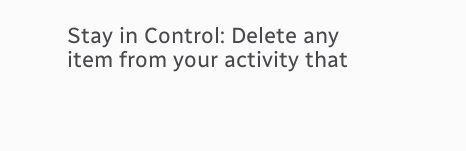Stay in Control: Delete any item from your activity that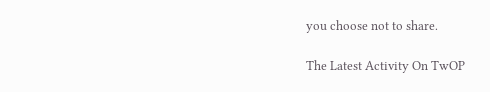you choose not to share.

The Latest Activity On TwOP